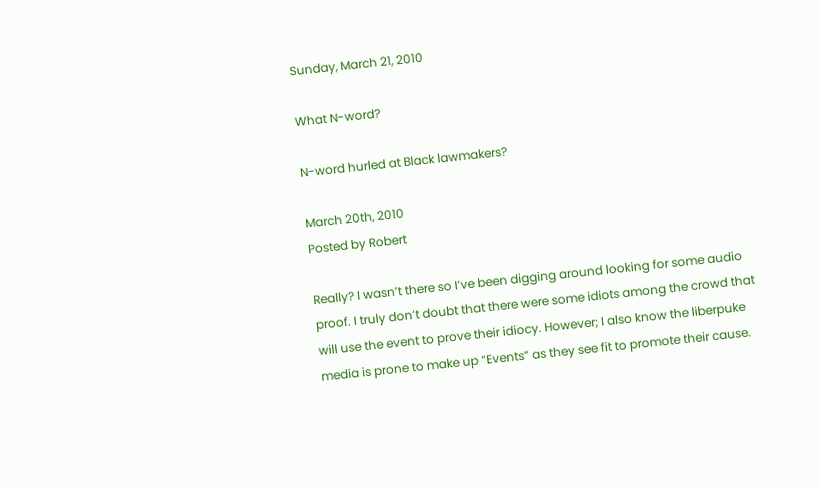Sunday, March 21, 2010

What N-word?

N-word hurled at Black lawmakers?

March 20th, 2010
Posted by Robert

Really? I wasn’t there so I’ve been digging around looking for some audio proof. I truly don’t doubt that there were some idiots among the crowd that will use the event to prove their idiocy. However; I also know the liberpuke media is prone to make up “Events” as they see fit to promote their cause.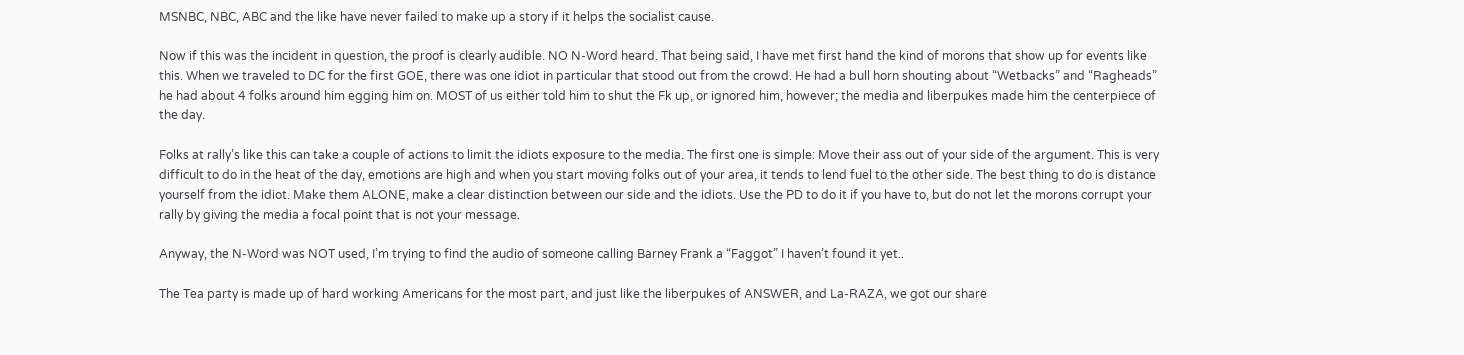MSNBC, NBC, ABC and the like have never failed to make up a story if it helps the socialist cause.

Now if this was the incident in question, the proof is clearly audible. NO N-Word heard. That being said, I have met first hand the kind of morons that show up for events like this. When we traveled to DC for the first GOE, there was one idiot in particular that stood out from the crowd. He had a bull horn shouting about “Wetbacks” and “Ragheads” he had about 4 folks around him egging him on. MOST of us either told him to shut the Fk up, or ignored him, however; the media and liberpukes made him the centerpiece of the day.

Folks at rally’s like this can take a couple of actions to limit the idiots exposure to the media. The first one is simple: Move their ass out of your side of the argument. This is very difficult to do in the heat of the day, emotions are high and when you start moving folks out of your area, it tends to lend fuel to the other side. The best thing to do is distance yourself from the idiot. Make them ALONE, make a clear distinction between our side and the idiots. Use the PD to do it if you have to, but do not let the morons corrupt your rally by giving the media a focal point that is not your message.

Anyway, the N-Word was NOT used, I’m trying to find the audio of someone calling Barney Frank a “Faggot” I haven’t found it yet..

The Tea party is made up of hard working Americans for the most part, and just like the liberpukes of ANSWER, and La-RAZA, we got our share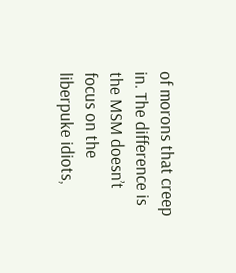of morons that creep in. The difference is the MSM doesn’t focus on the liberpuke idiots,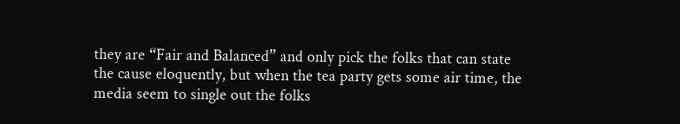they are “Fair and Balanced” and only pick the folks that can state the cause eloquently, but when the tea party gets some air time, the media seem to single out the folks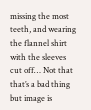missing the most teeth, and wearing the flannel shirt with the sleeves cut off… Not that that’s a bad thing but image is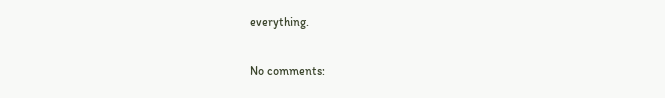everything.

No comments: